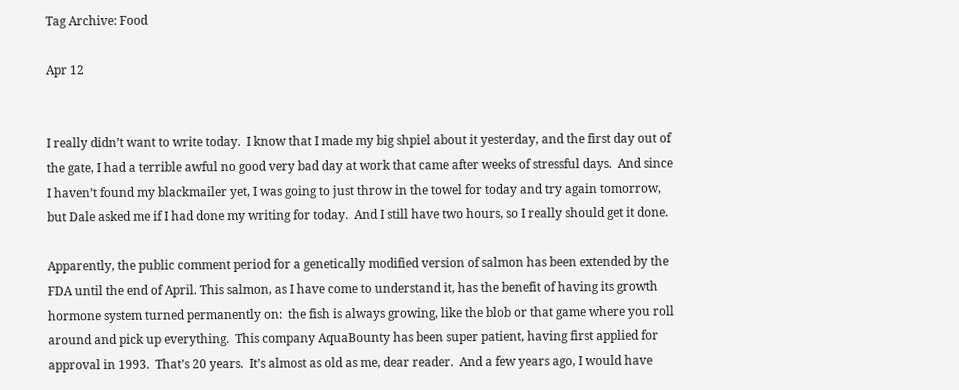Tag Archive: Food

Apr 12


I really didn’t want to write today.  I know that I made my big shpiel about it yesterday, and the first day out of the gate, I had a terrible awful no good very bad day at work that came after weeks of stressful days.  And since I haven’t found my blackmailer yet, I was going to just throw in the towel for today and try again tomorrow, but Dale asked me if I had done my writing for today.  And I still have two hours, so I really should get it done.

Apparently, the public comment period for a genetically modified version of salmon has been extended by the FDA until the end of April. This salmon, as I have come to understand it, has the benefit of having its growth hormone system turned permanently on:  the fish is always growing, like the blob or that game where you roll around and pick up everything.  This company AquaBounty has been super patient, having first applied for approval in 1993.  That’s 20 years.  It’s almost as old as me, dear reader.  And a few years ago, I would have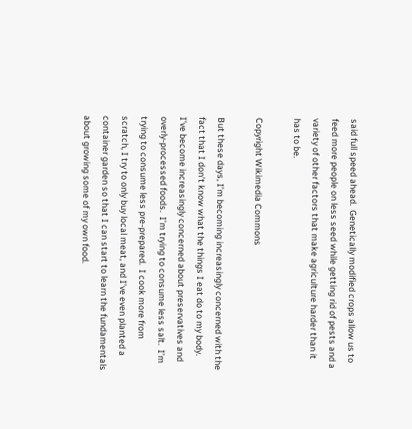said full speed ahead.  Genetically modified crops allow us to feed more people on less seed while getting rid of pests and a variety of other factors that make agriculture harder than it has to be.

Copyright Wikimedia Commons

But these days, I’m becoming increasingly concerned with the fact that I don’t know what the things I eat do to my body.  I’ve become increasingly concerned about preservatives and overly-processed foods.  I’m trying to consume less salt.  I’m trying to consume less pre-prepared.  I cook more from scratch, I try to only buy local meat, and I’ve even planted a container garden so that I can start to learn the fundamentals about growing some of my own food.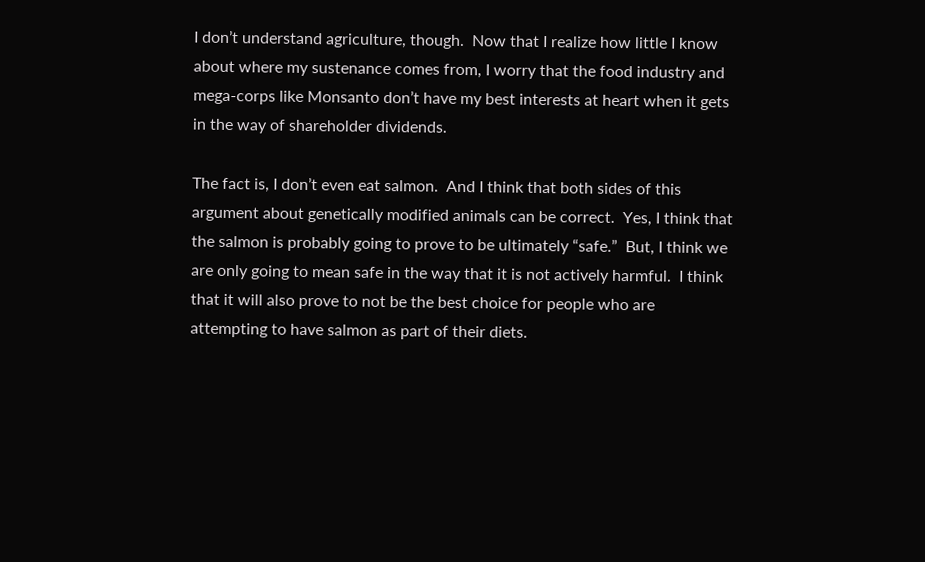I don’t understand agriculture, though.  Now that I realize how little I know about where my sustenance comes from, I worry that the food industry and mega-corps like Monsanto don’t have my best interests at heart when it gets in the way of shareholder dividends.

The fact is, I don’t even eat salmon.  And I think that both sides of this argument about genetically modified animals can be correct.  Yes, I think that the salmon is probably going to prove to be ultimately “safe.”  But, I think we are only going to mean safe in the way that it is not actively harmful.  I think that it will also prove to not be the best choice for people who are attempting to have salmon as part of their diets.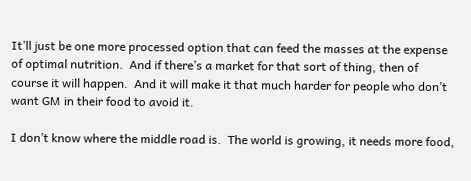It’ll just be one more processed option that can feed the masses at the expense of optimal nutrition.  And if there’s a market for that sort of thing, then of course it will happen.  And it will make it that much harder for people who don’t want GM in their food to avoid it.

I don’t know where the middle road is.  The world is growing, it needs more food,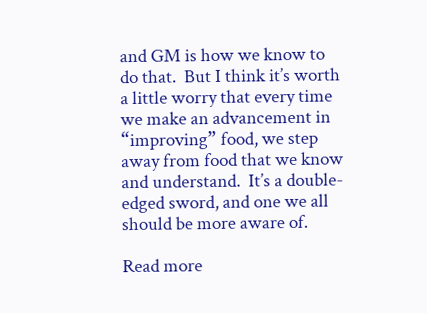and GM is how we know to do that.  But I think it’s worth a little worry that every time we make an advancement in “improving” food, we step away from food that we know and understand.  It’s a double-edged sword, and one we all should be more aware of.

Read more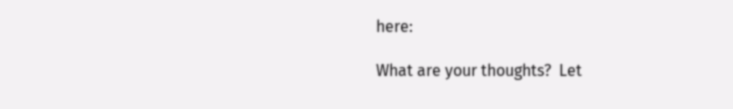here:

What are your thoughts?  Let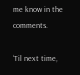me know in the comments.

‘Til next time,